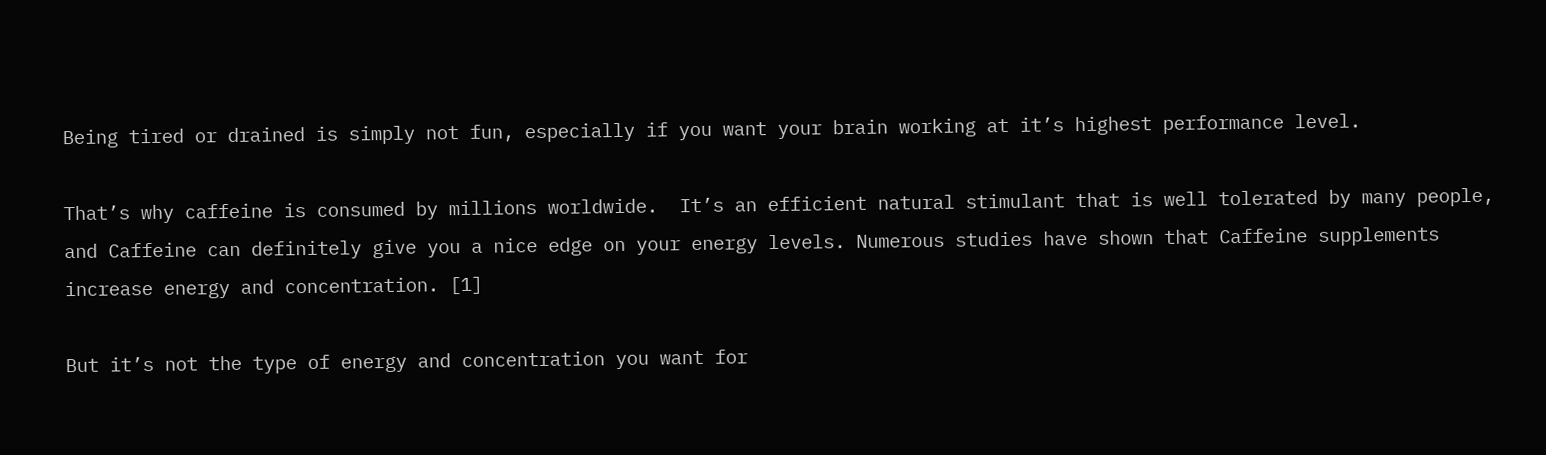Being tired or drained is simply not fun, especially if you want your brain working at it’s highest performance level.

That’s why caffeine is consumed by millions worldwide.  It’s an efficient natural stimulant that is well tolerated by many people, and Caffeine can definitely give you a nice edge on your energy levels. Numerous studies have shown that Caffeine supplements increase energy and concentration. [1]

But it’s not the type of energy and concentration you want for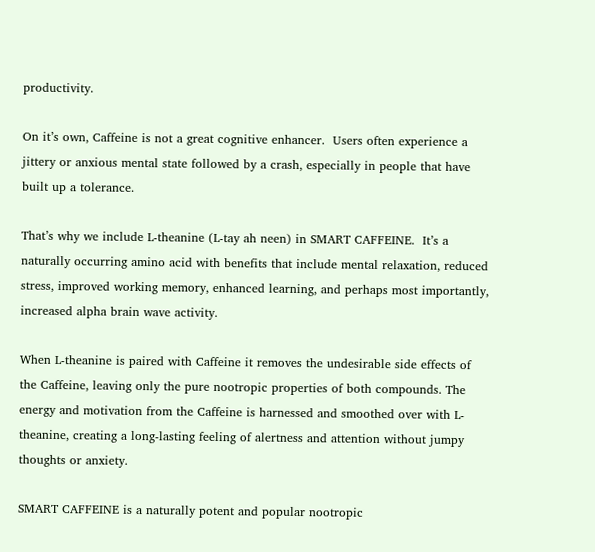productivity.

On it’s own, Caffeine is not a great cognitive enhancer.  Users often experience a jittery or anxious mental state followed by a crash, especially in people that have built up a tolerance.

That’s why we include L-theanine (L-tay ah neen) in SMART CAFFEINE.  It’s a naturally occurring amino acid with benefits that include mental relaxation, reduced stress, improved working memory, enhanced learning, and perhaps most importantly, increased alpha brain wave activity.

When L-theanine is paired with Caffeine it removes the undesirable side effects of the Caffeine, leaving only the pure nootropic properties of both compounds. The energy and motivation from the Caffeine is harnessed and smoothed over with L-theanine, creating a long-lasting feeling of alertness and attention without jumpy thoughts or anxiety.

SMART CAFFEINE is a naturally potent and popular nootropic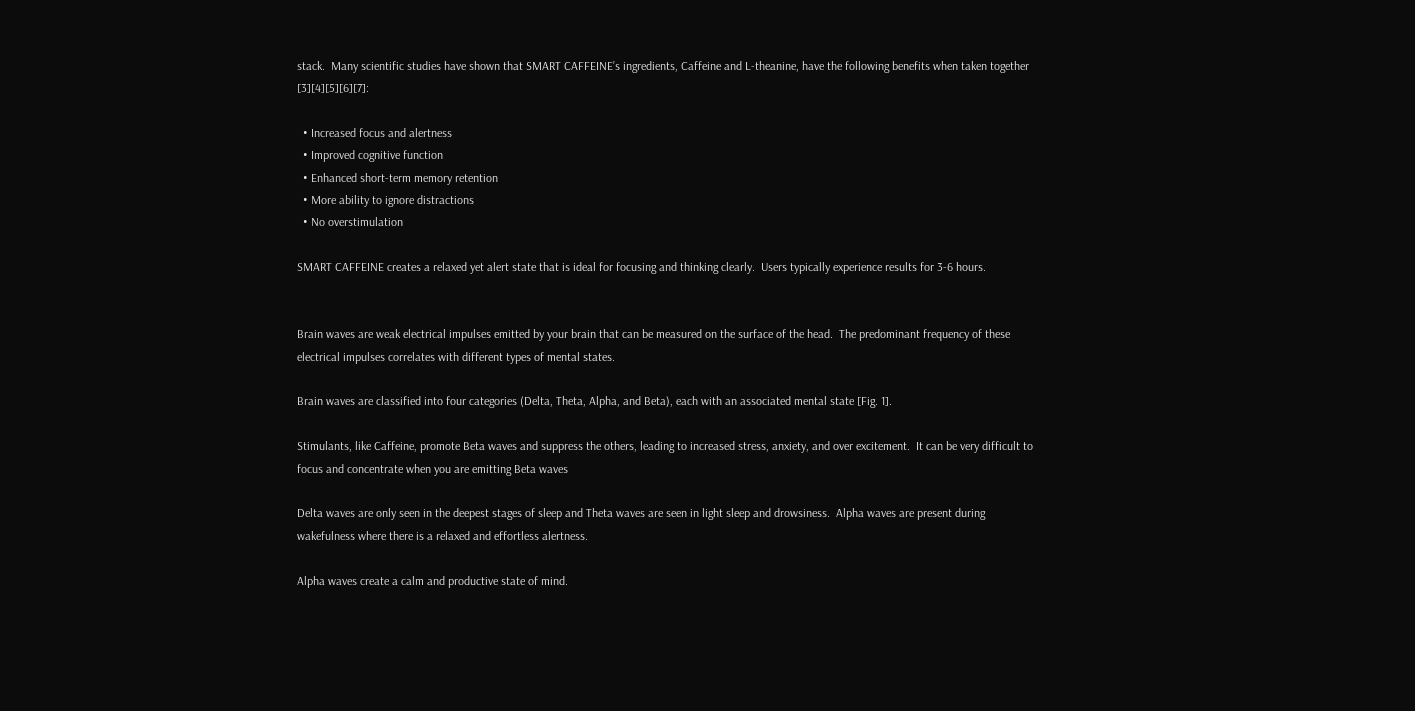stack.  Many scientific studies have shown that SMART CAFFEINE’s ingredients, Caffeine and L-theanine, have the following benefits when taken together [3][4][5][6][7]:

  • Increased focus and alertness
  • Improved cognitive function
  • Enhanced short-term memory retention
  • More ability to ignore distractions
  • No overstimulation

SMART CAFFEINE creates a relaxed yet alert state that is ideal for focusing and thinking clearly.  Users typically experience results for 3-6 hours.


Brain waves are weak electrical impulses emitted by your brain that can be measured on the surface of the head.  The predominant frequency of these electrical impulses correlates with different types of mental states.

Brain waves are classified into four categories (Delta, Theta, Alpha, and Beta), each with an associated mental state [Fig. 1].

Stimulants, like Caffeine, promote Beta waves and suppress the others, leading to increased stress, anxiety, and over excitement.  It can be very difficult to focus and concentrate when you are emitting Beta waves

Delta waves are only seen in the deepest stages of sleep and Theta waves are seen in light sleep and drowsiness.  Alpha waves are present during wakefulness where there is a relaxed and effortless alertness.

Alpha waves create a calm and productive state of mind.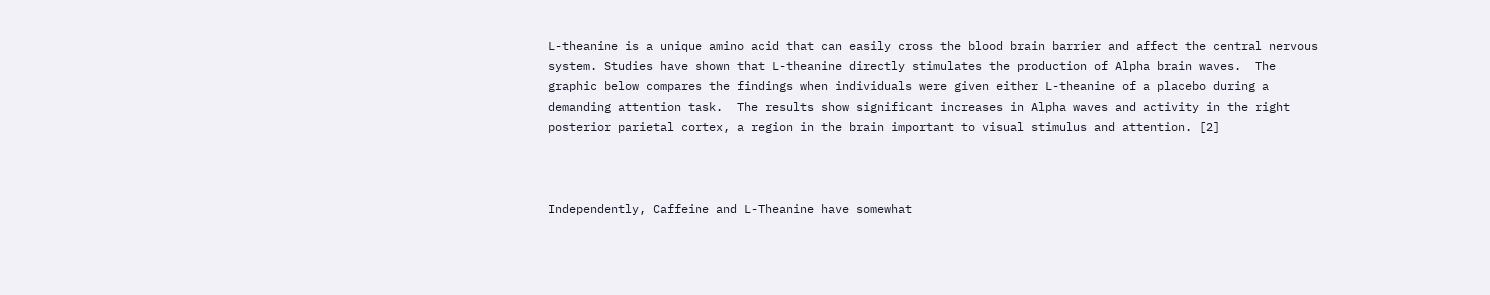L-theanine is a unique amino acid that can easily cross the blood brain barrier and affect the central nervous system. Studies have shown that L-theanine directly stimulates the production of Alpha brain waves.  The graphic below compares the findings when individuals were given either L-theanine of a placebo during a demanding attention task.  The results show significant increases in Alpha waves and activity in the right posterior parietal cortex, a region in the brain important to visual stimulus and attention. [2]



Independently, Caffeine and L-Theanine have somewhat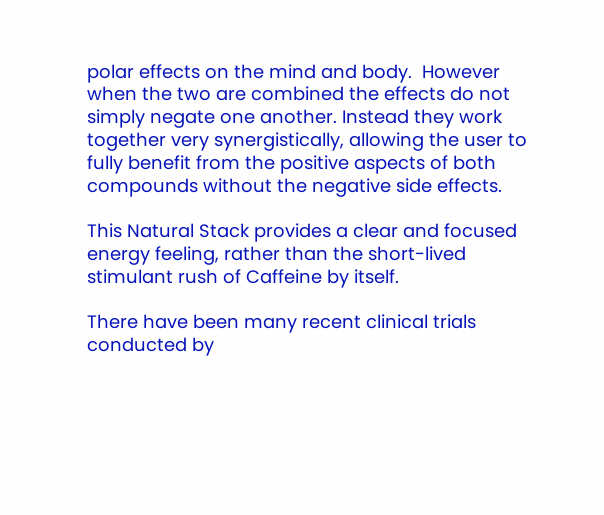polar effects on the mind and body.  However when the two are combined the effects do not simply negate one another. Instead they work together very synergistically, allowing the user to fully benefit from the positive aspects of both compounds without the negative side effects.

This Natural Stack provides a clear and focused energy feeling, rather than the short-lived stimulant rush of Caffeine by itself.

There have been many recent clinical trials conducted by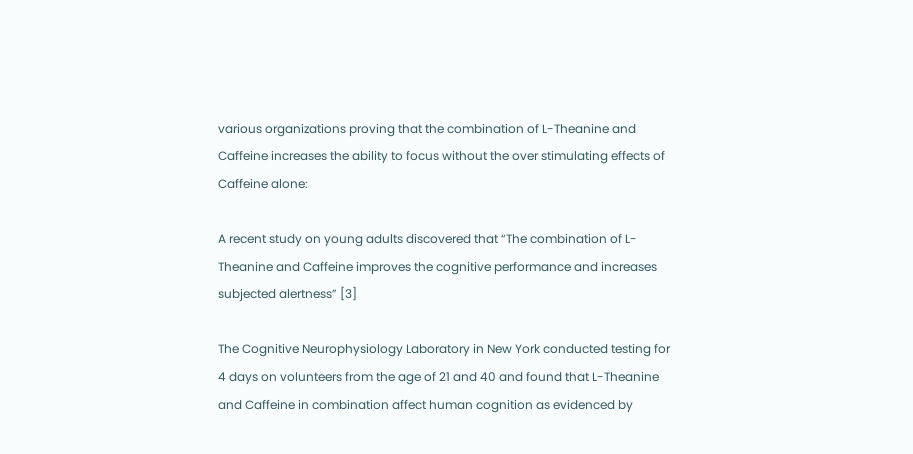various organizations proving that the combination of L-Theanine and Caffeine increases the ability to focus without the over stimulating effects of Caffeine alone:

A recent study on young adults discovered that “The combination of L-Theanine and Caffeine improves the cognitive performance and increases subjected alertness” [3]

The Cognitive Neurophysiology Laboratory in New York conducted testing for 4 days on volunteers from the age of 21 and 40 and found that L-Theanine and Caffeine in combination affect human cognition as evidenced by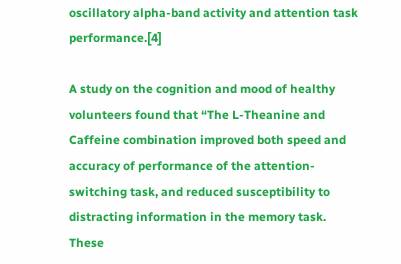oscillatory alpha-band activity and attention task performance.[4]

A study on the cognition and mood of healthy volunteers found that “The L-Theanine and Caffeine combination improved both speed and accuracy of performance of the attention-switching task, and reduced susceptibility to distracting information in the memory task. These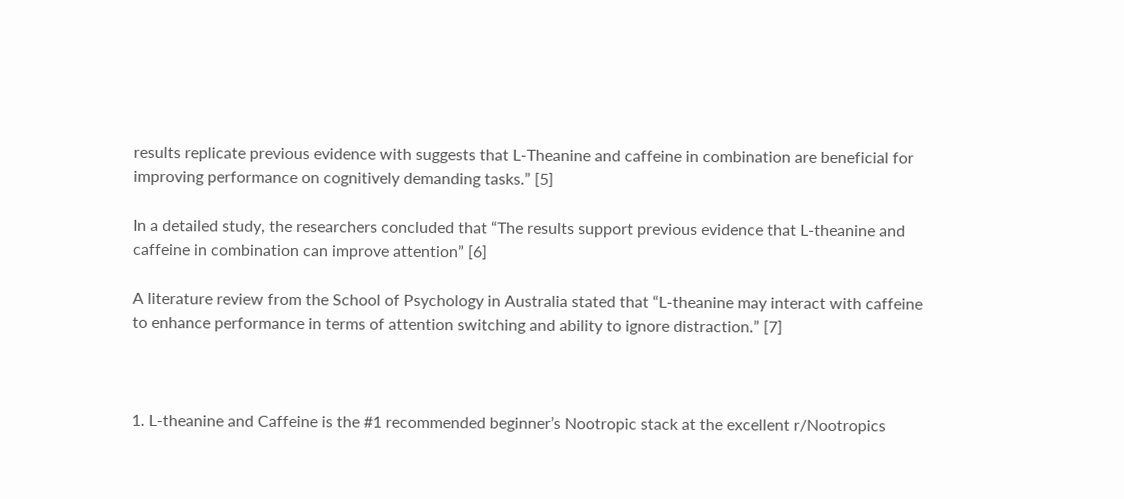results replicate previous evidence with suggests that L-Theanine and caffeine in combination are beneficial for improving performance on cognitively demanding tasks.” [5]

In a detailed study, the researchers concluded that “The results support previous evidence that L-theanine and caffeine in combination can improve attention” [6]

A literature review from the School of Psychology in Australia stated that “L-theanine may interact with caffeine to enhance performance in terms of attention switching and ability to ignore distraction.” [7]



1. L-theanine and Caffeine is the #1 recommended beginner’s Nootropic stack at the excellent r/Nootropics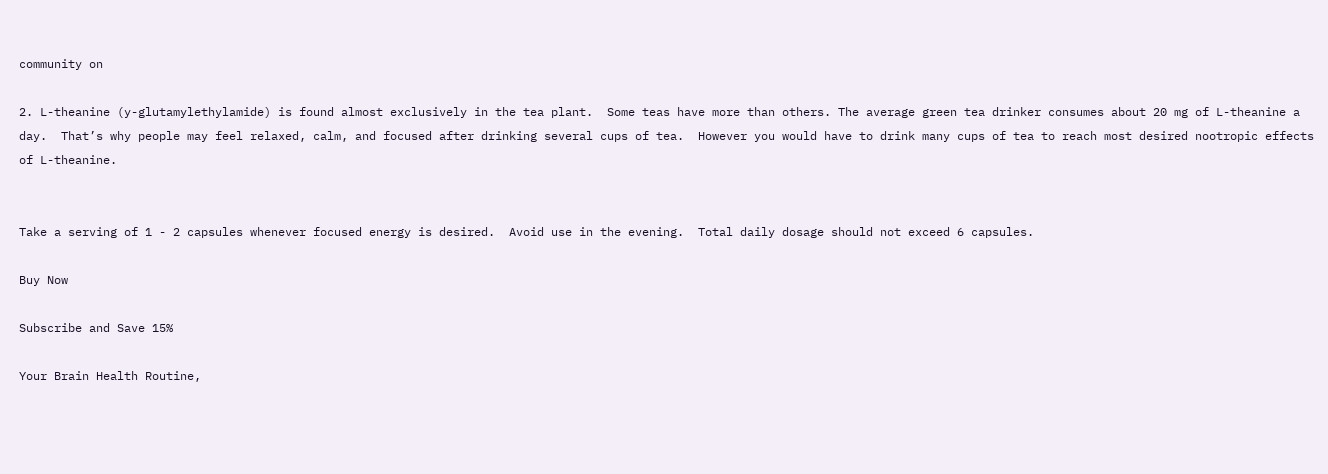community on

2. L-theanine (y-glutamylethylamide) is found almost exclusively in the tea plant.  Some teas have more than others. The average green tea drinker consumes about 20 mg of L-theanine a day.  That’s why people may feel relaxed, calm, and focused after drinking several cups of tea.  However you would have to drink many cups of tea to reach most desired nootropic effects of L-theanine.


Take a serving of 1 - 2 capsules whenever focused energy is desired.  Avoid use in the evening.  Total daily dosage should not exceed 6 capsules.

Buy Now

Subscribe and Save 15%

Your Brain Health Routine,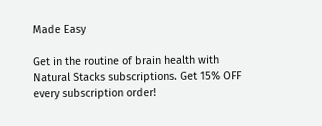Made Easy

Get in the routine of brain health with Natural Stacks subscriptions. Get 15% OFF every subscription order!